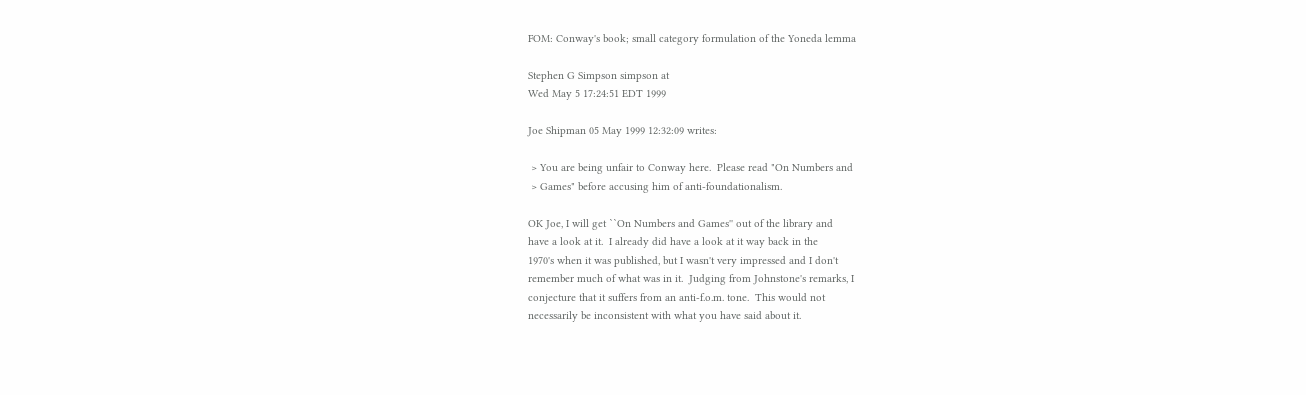FOM: Conway's book; small category formulation of the Yoneda lemma

Stephen G Simpson simpson at
Wed May 5 17:24:51 EDT 1999

Joe Shipman 05 May 1999 12:32:09 writes:

 > You are being unfair to Conway here.  Please read "On Numbers and
 > Games" before accusing him of anti-foundationalism.

OK Joe, I will get ``On Numbers and Games'' out of the library and
have a look at it.  I already did have a look at it way back in the
1970's when it was published, but I wasn't very impressed and I don't
remember much of what was in it.  Judging from Johnstone's remarks, I
conjecture that it suffers from an anti-f.o.m. tone.  This would not
necessarily be inconsistent with what you have said about it.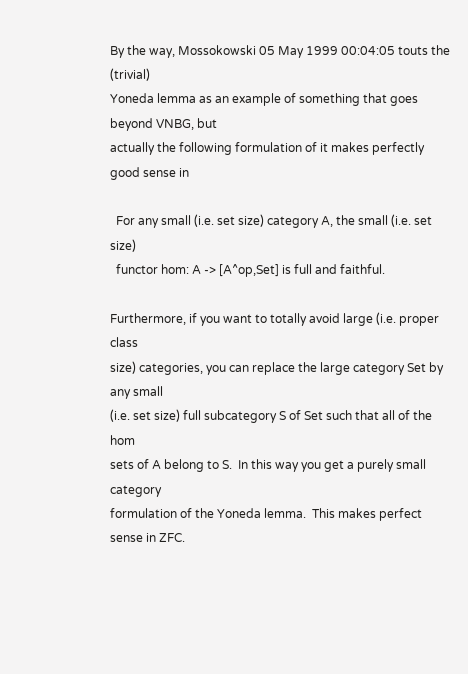By the way, Mossokowski 05 May 1999 00:04:05 touts the (trivial)
Yoneda lemma as an example of something that goes beyond VNBG, but
actually the following formulation of it makes perfectly good sense in

  For any small (i.e. set size) category A, the small (i.e. set size)
  functor hom: A -> [A^op,Set] is full and faithful.

Furthermore, if you want to totally avoid large (i.e. proper class
size) categories, you can replace the large category Set by any small
(i.e. set size) full subcategory S of Set such that all of the hom
sets of A belong to S.  In this way you get a purely small category
formulation of the Yoneda lemma.  This makes perfect sense in ZFC.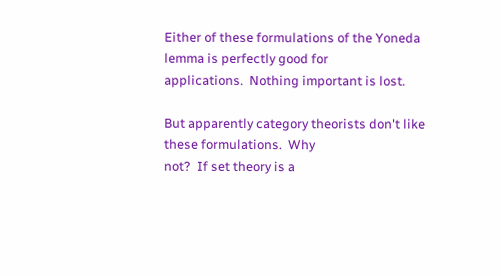Either of these formulations of the Yoneda lemma is perfectly good for
applications.  Nothing important is lost.

But apparently category theorists don't like these formulations.  Why
not?  If set theory is a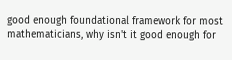good enough foundational framework for most
mathematicians, why isn't it good enough for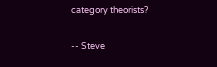category theorists?

-- Steve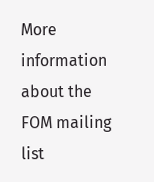More information about the FOM mailing list